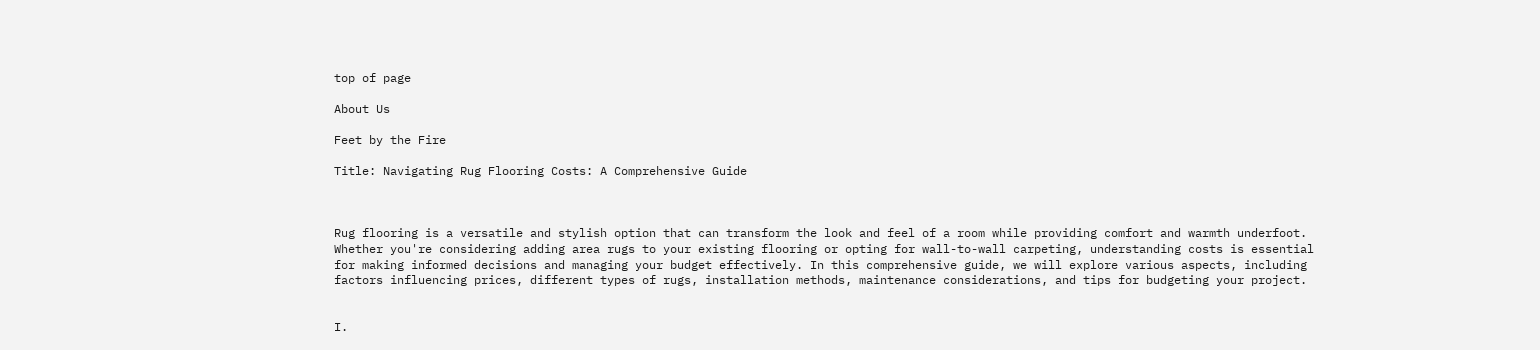top of page

About Us

Feet by the Fire

Title: Navigating Rug Flooring Costs: A Comprehensive Guide



Rug flooring is a versatile and stylish option that can transform the look and feel of a room while providing comfort and warmth underfoot. Whether you're considering adding area rugs to your existing flooring or opting for wall-to-wall carpeting, understanding costs is essential for making informed decisions and managing your budget effectively. In this comprehensive guide, we will explore various aspects, including factors influencing prices, different types of rugs, installation methods, maintenance considerations, and tips for budgeting your project.


I.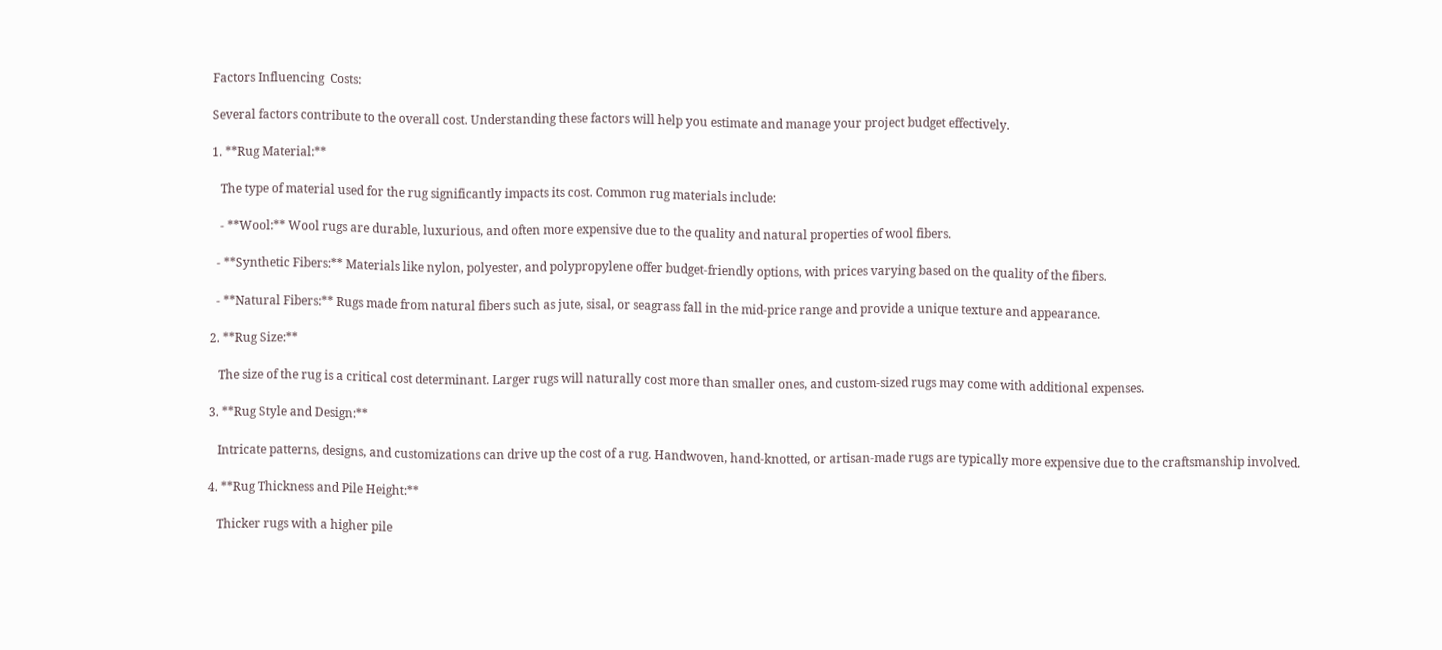Factors Influencing  Costs:

Several factors contribute to the overall cost. Understanding these factors will help you estimate and manage your project budget effectively.

1. **Rug Material:**

   The type of material used for the rug significantly impacts its cost. Common rug materials include:

   - **Wool:** Wool rugs are durable, luxurious, and often more expensive due to the quality and natural properties of wool fibers.

  - **Synthetic Fibers:** Materials like nylon, polyester, and polypropylene offer budget-friendly options, with prices varying based on the quality of the fibers.

  - **Natural Fibers:** Rugs made from natural fibers such as jute, sisal, or seagrass fall in the mid-price range and provide a unique texture and appearance.

2. **Rug Size:**

   The size of the rug is a critical cost determinant. Larger rugs will naturally cost more than smaller ones, and custom-sized rugs may come with additional expenses.

3. **Rug Style and Design:**

   Intricate patterns, designs, and customizations can drive up the cost of a rug. Handwoven, hand-knotted, or artisan-made rugs are typically more expensive due to the craftsmanship involved.

4. **Rug Thickness and Pile Height:**

   Thicker rugs with a higher pile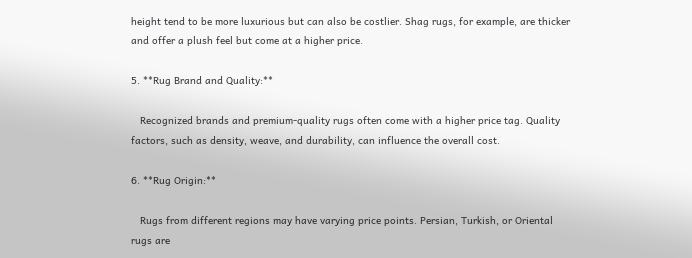height tend to be more luxurious but can also be costlier. Shag rugs, for example, are thicker and offer a plush feel but come at a higher price.

5. **Rug Brand and Quality:**

   Recognized brands and premium-quality rugs often come with a higher price tag. Quality factors, such as density, weave, and durability, can influence the overall cost.

6. **Rug Origin:**

   Rugs from different regions may have varying price points. Persian, Turkish, or Oriental rugs are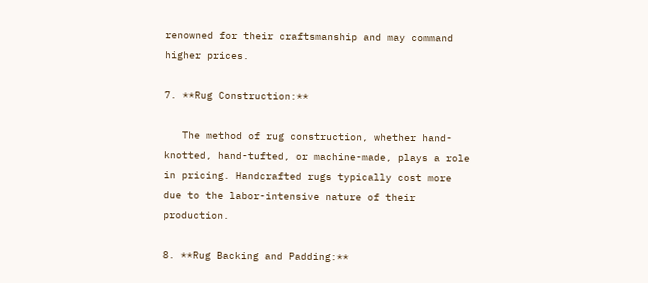renowned for their craftsmanship and may command higher prices.

7. **Rug Construction:**

   The method of rug construction, whether hand-knotted, hand-tufted, or machine-made, plays a role in pricing. Handcrafted rugs typically cost more due to the labor-intensive nature of their production.

8. **Rug Backing and Padding:**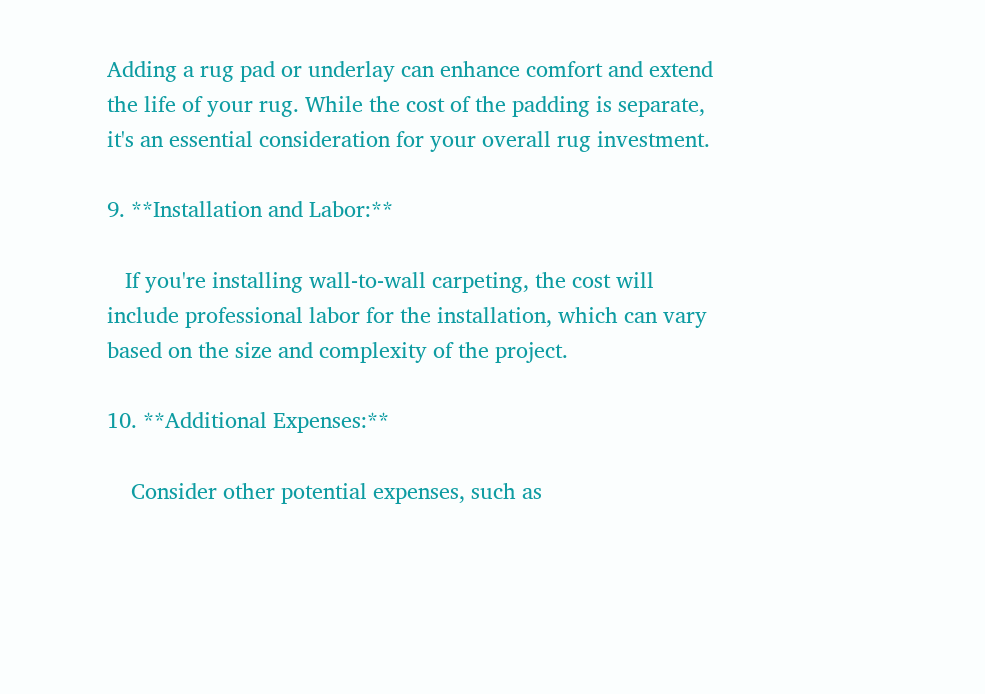Adding a rug pad or underlay can enhance comfort and extend the life of your rug. While the cost of the padding is separate, it's an essential consideration for your overall rug investment.

9. **Installation and Labor:**

   If you're installing wall-to-wall carpeting, the cost will include professional labor for the installation, which can vary based on the size and complexity of the project.

10. **Additional Expenses:**

    Consider other potential expenses, such as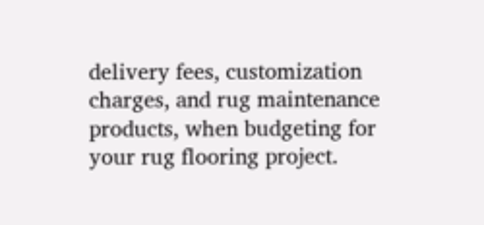delivery fees, customization charges, and rug maintenance products, when budgeting for your rug flooring project.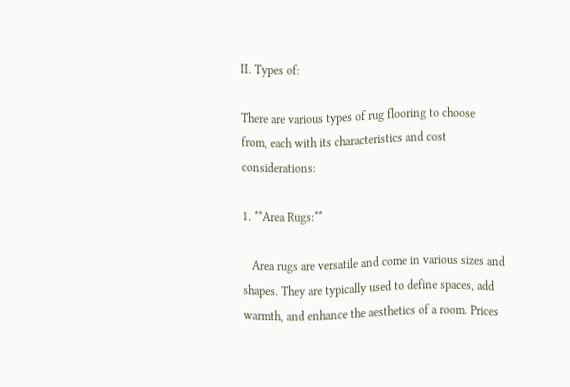II. Types of:

There are various types of rug flooring to choose from, each with its characteristics and cost considerations:

1. **Area Rugs:**

   Area rugs are versatile and come in various sizes and shapes. They are typically used to define spaces, add warmth, and enhance the aesthetics of a room. Prices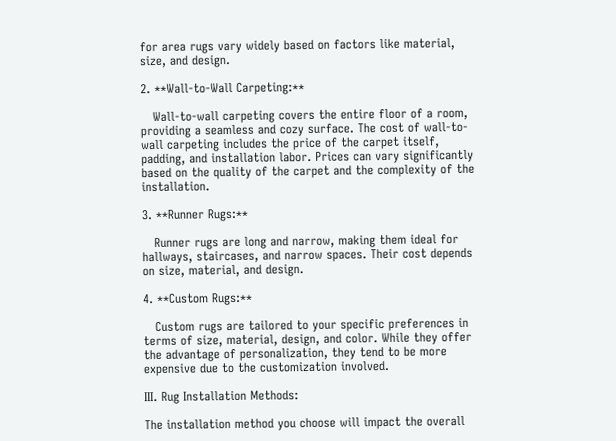for area rugs vary widely based on factors like material, size, and design.

2. **Wall-to-Wall Carpeting:**

   Wall-to-wall carpeting covers the entire floor of a room, providing a seamless and cozy surface. The cost of wall-to-wall carpeting includes the price of the carpet itself, padding, and installation labor. Prices can vary significantly based on the quality of the carpet and the complexity of the installation.

3. **Runner Rugs:**

   Runner rugs are long and narrow, making them ideal for hallways, staircases, and narrow spaces. Their cost depends on size, material, and design.

4. **Custom Rugs:**

   Custom rugs are tailored to your specific preferences in terms of size, material, design, and color. While they offer the advantage of personalization, they tend to be more expensive due to the customization involved.

III. Rug Installation Methods:

The installation method you choose will impact the overall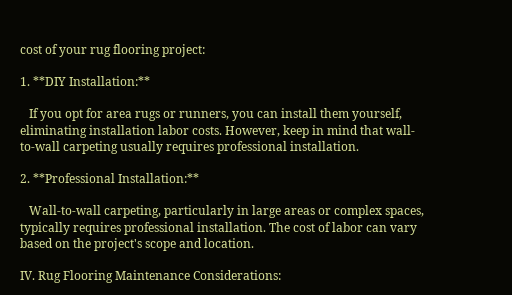cost of your rug flooring project:

1. **DIY Installation:**

   If you opt for area rugs or runners, you can install them yourself, eliminating installation labor costs. However, keep in mind that wall-to-wall carpeting usually requires professional installation.

2. **Professional Installation:**

   Wall-to-wall carpeting, particularly in large areas or complex spaces, typically requires professional installation. The cost of labor can vary based on the project's scope and location.

IV. Rug Flooring Maintenance Considerations: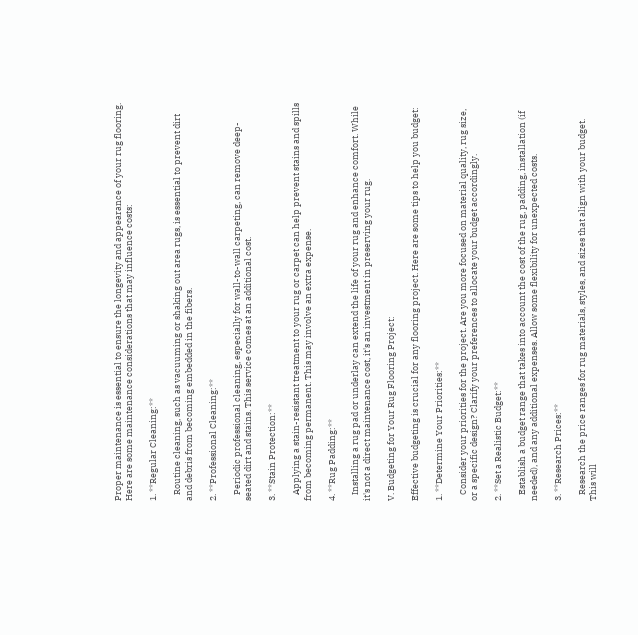Proper maintenance is essential to ensure the longevity and appearance of your rug flooring. Here are some maintenance considerations that may influence costs:

1. **Regular Cleaning:**

   Routine cleaning, such as vacuuming or shaking out area rugs, is essential to prevent dirt and debris from becoming embedded in the fibers.

2. **Professional Cleaning:**

   Periodic professional cleaning, especially for wall-to-wall carpeting, can remove deep-seated dirt and stains. This service comes at an additional cost.

3. **Stain Protection:**

   Applying a stain-resistant treatment to your rug or carpet can help prevent stains and spills from becoming permanent. This may involve an extra expense.

4. **Rug Padding:**

   Installing a rug pad or underlay can extend the life of your rug and enhance comfort. While it's not a direct maintenance cost, it's an investment in preserving your rug.

V. Budgeting for Your Rug Flooring Project:

Effective budgeting is crucial for any flooring project. Here are some tips to help you budget:

1. **Determine Your Priorities:**

   Consider your priorities for the project. Are you more focused on material quality, rug size, or a specific design? Clarify your preferences to allocate your budget accordingly.

2. **Set a Realistic Budget:**

   Establish a budget range that takes into account the cost of the rug, padding, installation (if needed), and any additional expenses. Allow some flexibility for unexpected costs.

3. **Research Prices:**

   Research the price ranges for rug materials, styles, and sizes that align with your budget. This will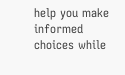help you make informed choices while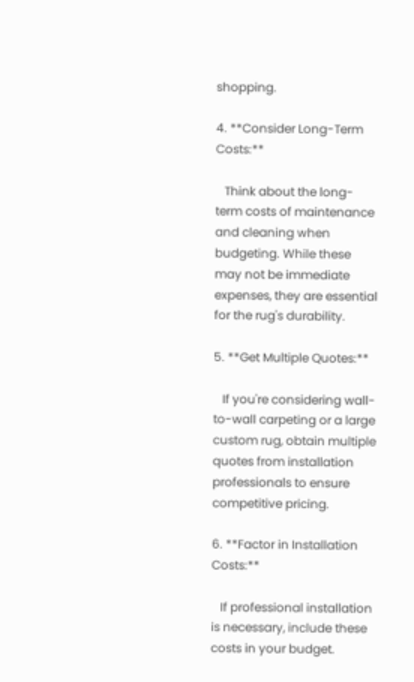shopping.

4. **Consider Long-Term Costs:**

   Think about the long-term costs of maintenance and cleaning when budgeting. While these may not be immediate expenses, they are essential for the rug's durability.

5. **Get Multiple Quotes:**

   If you're considering wall-to-wall carpeting or a large custom rug, obtain multiple quotes from installation professionals to ensure competitive pricing.

6. **Factor in Installation Costs:**

   If professional installation is necessary, include these costs in your budget.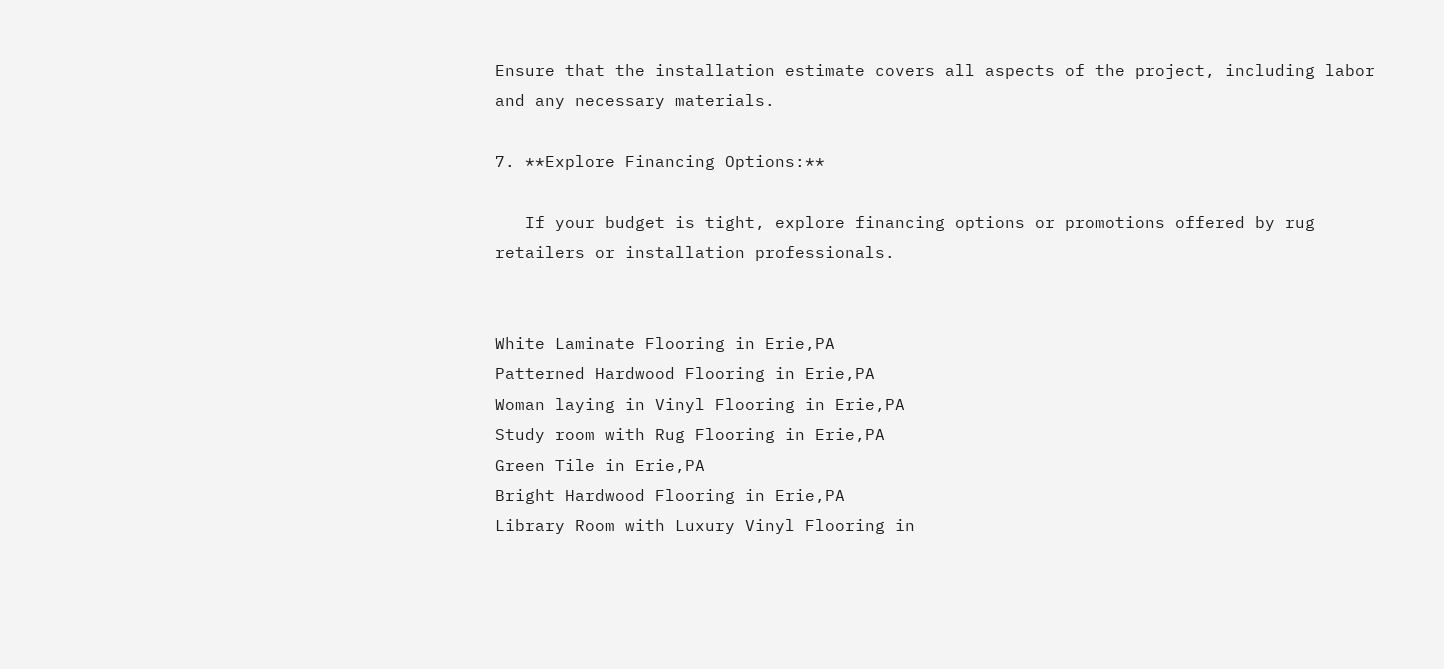Ensure that the installation estimate covers all aspects of the project, including labor and any necessary materials.

7. **Explore Financing Options:**

   If your budget is tight, explore financing options or promotions offered by rug retailers or installation professionals.


White Laminate Flooring in Erie,PA
Patterned Hardwood Flooring in Erie,PA
Woman laying in Vinyl Flooring in Erie,PA
Study room with Rug Flooring in Erie,PA
Green Tile in Erie,PA
Bright Hardwood Flooring in Erie,PA
Library Room with Luxury Vinyl Flooring in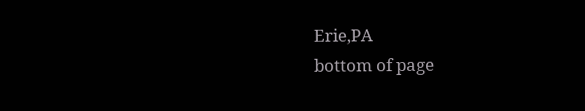Erie,PA
bottom of page